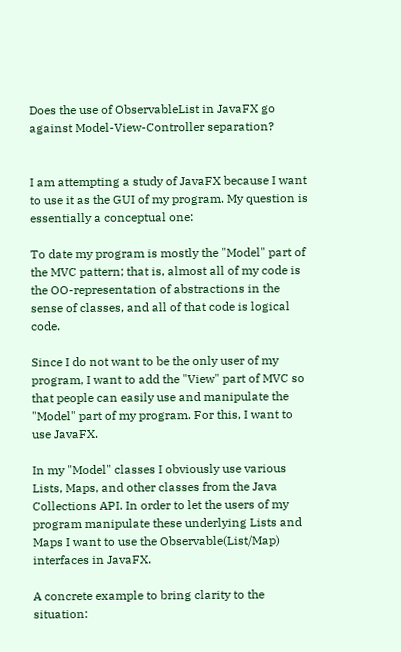Does the use of ObservableList in JavaFX go against Model-View-Controller separation?


I am attempting a study of JavaFX because I want to use it as the GUI of my program. My question is essentially a conceptual one:

To date my program is mostly the "Model" part of the MVC pattern; that is, almost all of my code is the OO-representation of abstractions in the sense of classes, and all of that code is logical code.

Since I do not want to be the only user of my program, I want to add the "View" part of MVC so that people can easily use and manipulate the "Model" part of my program. For this, I want to use JavaFX.

In my "Model" classes I obviously use various Lists, Maps, and other classes from the Java Collections API. In order to let the users of my program manipulate these underlying Lists and Maps I want to use the Observable(List/Map) interfaces in JavaFX.

A concrete example to bring clarity to the situation: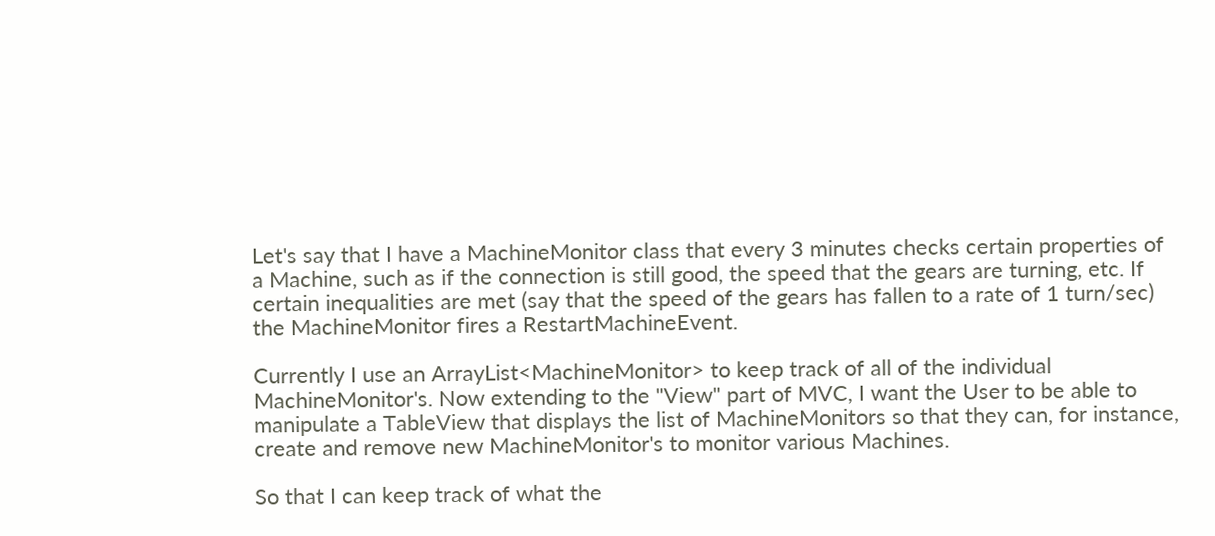Let's say that I have a MachineMonitor class that every 3 minutes checks certain properties of a Machine, such as if the connection is still good, the speed that the gears are turning, etc. If certain inequalities are met (say that the speed of the gears has fallen to a rate of 1 turn/sec) the MachineMonitor fires a RestartMachineEvent.

Currently I use an ArrayList<MachineMonitor> to keep track of all of the individual MachineMonitor's. Now extending to the "View" part of MVC, I want the User to be able to manipulate a TableView that displays the list of MachineMonitors so that they can, for instance, create and remove new MachineMonitor's to monitor various Machines.

So that I can keep track of what the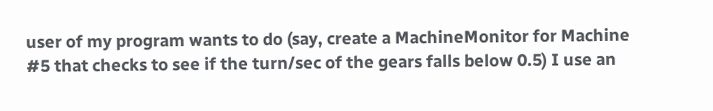user of my program wants to do (say, create a MachineMonitor for Machine #5 that checks to see if the turn/sec of the gears falls below 0.5) I use an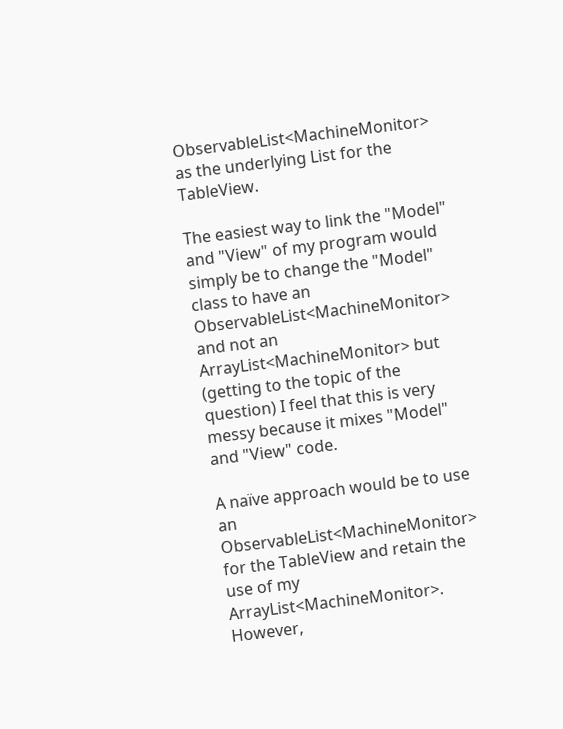ObservableList<MachineMonitor> as the underlying List for the TableView.

The easiest way to link the "Model" and "View" of my program would simply be to change the "Model" class to have an ObservableList<MachineMonitor> and not an ArrayList<MachineMonitor> but (getting to the topic of the question) I feel that this is very messy because it mixes "Model" and "View" code.

A naïve approach would be to use an ObservableList<MachineMonitor> for the TableView and retain the use of my ArrayList<MachineMonitor>. However,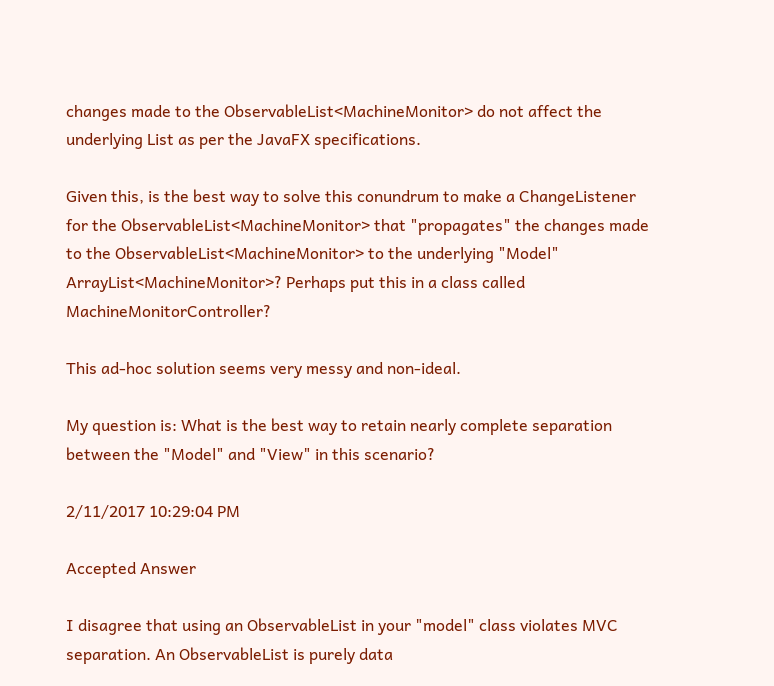changes made to the ObservableList<MachineMonitor> do not affect the underlying List as per the JavaFX specifications.

Given this, is the best way to solve this conundrum to make a ChangeListener for the ObservableList<MachineMonitor> that "propagates" the changes made to the ObservableList<MachineMonitor> to the underlying "Model" ArrayList<MachineMonitor>? Perhaps put this in a class called MachineMonitorController?

This ad-hoc solution seems very messy and non-ideal.

My question is: What is the best way to retain nearly complete separation between the "Model" and "View" in this scenario?

2/11/2017 10:29:04 PM

Accepted Answer

I disagree that using an ObservableList in your "model" class violates MVC separation. An ObservableList is purely data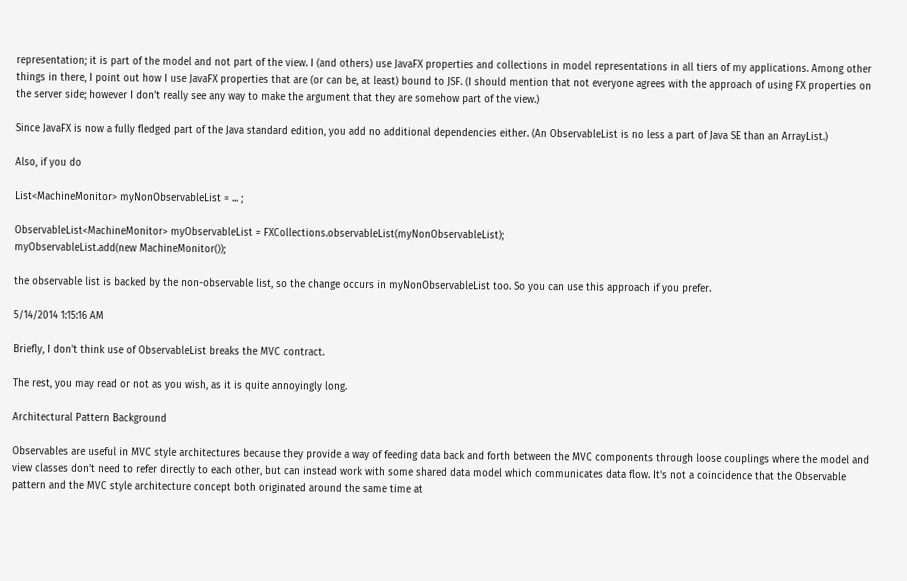representation; it is part of the model and not part of the view. I (and others) use JavaFX properties and collections in model representations in all tiers of my applications. Among other things in there, I point out how I use JavaFX properties that are (or can be, at least) bound to JSF. (I should mention that not everyone agrees with the approach of using FX properties on the server side; however I don't really see any way to make the argument that they are somehow part of the view.)

Since JavaFX is now a fully fledged part of the Java standard edition, you add no additional dependencies either. (An ObservableList is no less a part of Java SE than an ArrayList.)

Also, if you do

List<MachineMonitor> myNonObservableList = ... ;

ObservableList<MachineMonitor> myObservableList = FXCollections.observableList(myNonObservableList);
myObservableList.add(new MachineMonitor());

the observable list is backed by the non-observable list, so the change occurs in myNonObservableList too. So you can use this approach if you prefer.

5/14/2014 1:15:16 AM

Briefly, I don't think use of ObservableList breaks the MVC contract.

The rest, you may read or not as you wish, as it is quite annoyingly long.

Architectural Pattern Background

Observables are useful in MVC style architectures because they provide a way of feeding data back and forth between the MVC components through loose couplings where the model and view classes don't need to refer directly to each other, but can instead work with some shared data model which communicates data flow. It's not a coincidence that the Observable pattern and the MVC style architecture concept both originated around the same time at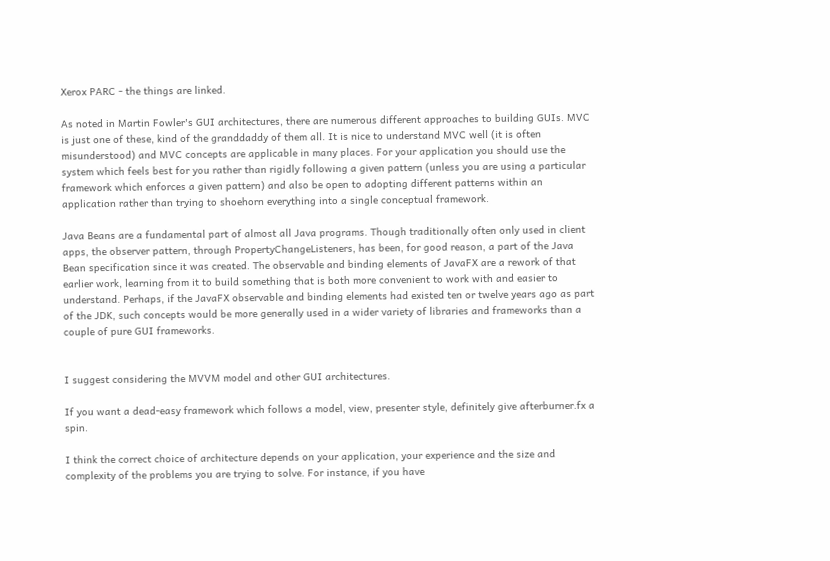Xerox PARC - the things are linked.

As noted in Martin Fowler's GUI architectures, there are numerous different approaches to building GUIs. MVC is just one of these, kind of the granddaddy of them all. It is nice to understand MVC well (it is often misunderstood) and MVC concepts are applicable in many places. For your application you should use the system which feels best for you rather than rigidly following a given pattern (unless you are using a particular framework which enforces a given pattern) and also be open to adopting different patterns within an application rather than trying to shoehorn everything into a single conceptual framework.

Java Beans are a fundamental part of almost all Java programs. Though traditionally often only used in client apps, the observer pattern, through PropertyChangeListeners, has been, for good reason, a part of the Java Bean specification since it was created. The observable and binding elements of JavaFX are a rework of that earlier work, learning from it to build something that is both more convenient to work with and easier to understand. Perhaps, if the JavaFX observable and binding elements had existed ten or twelve years ago as part of the JDK, such concepts would be more generally used in a wider variety of libraries and frameworks than a couple of pure GUI frameworks.


I suggest considering the MVVM model and other GUI architectures.

If you want a dead-easy framework which follows a model, view, presenter style, definitely give afterburner.fx a spin.

I think the correct choice of architecture depends on your application, your experience and the size and complexity of the problems you are trying to solve. For instance, if you have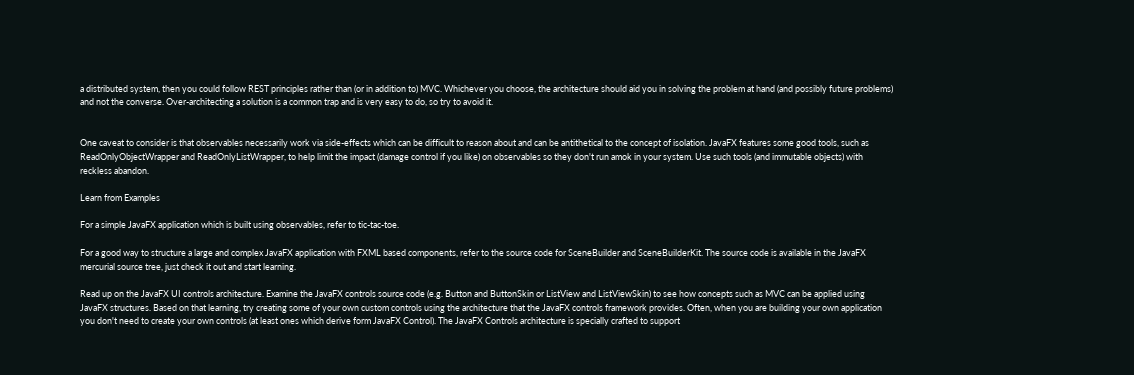a distributed system, then you could follow REST principles rather than (or in addition to) MVC. Whichever you choose, the architecture should aid you in solving the problem at hand (and possibly future problems) and not the converse. Over-architecting a solution is a common trap and is very easy to do, so try to avoid it.


One caveat to consider is that observables necessarily work via side-effects which can be difficult to reason about and can be antithetical to the concept of isolation. JavaFX features some good tools, such as ReadOnlyObjectWrapper and ReadOnlyListWrapper, to help limit the impact (damage control if you like) on observables so they don't run amok in your system. Use such tools (and immutable objects) with reckless abandon.

Learn from Examples

For a simple JavaFX application which is built using observables, refer to tic-tac-toe.

For a good way to structure a large and complex JavaFX application with FXML based components, refer to the source code for SceneBuilder and SceneBuilderKit. The source code is available in the JavaFX mercurial source tree, just check it out and start learning.

Read up on the JavaFX UI controls architecture. Examine the JavaFX controls source code (e.g. Button and ButtonSkin or ListView and ListViewSkin) to see how concepts such as MVC can be applied using JavaFX structures. Based on that learning, try creating some of your own custom controls using the architecture that the JavaFX controls framework provides. Often, when you are building your own application you don't need to create your own controls (at least ones which derive form JavaFX Control). The JavaFX Controls architecture is specially crafted to support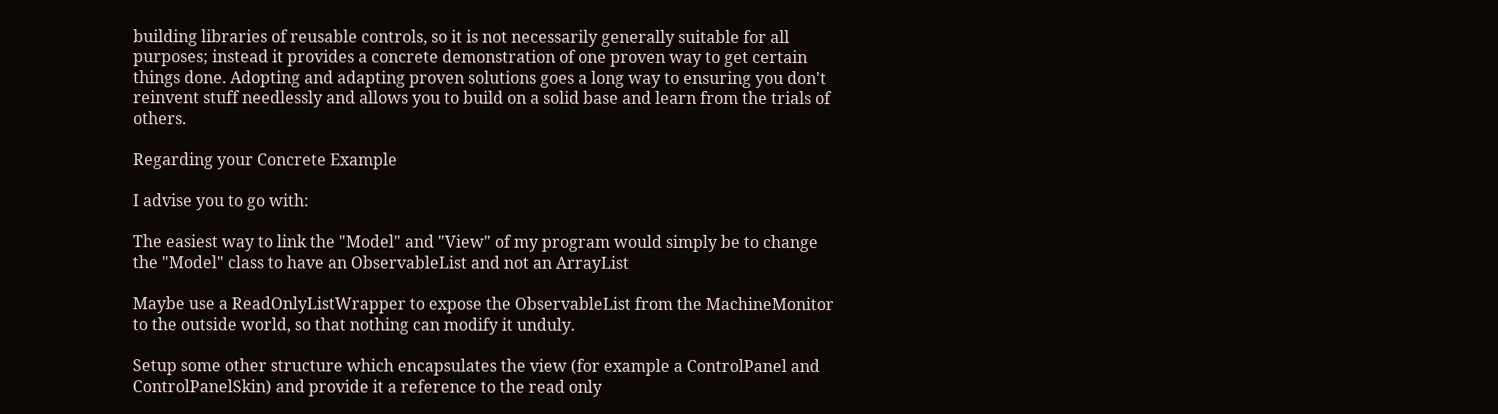building libraries of reusable controls, so it is not necessarily generally suitable for all purposes; instead it provides a concrete demonstration of one proven way to get certain things done. Adopting and adapting proven solutions goes a long way to ensuring you don't reinvent stuff needlessly and allows you to build on a solid base and learn from the trials of others.

Regarding your Concrete Example

I advise you to go with:

The easiest way to link the "Model" and "View" of my program would simply be to change the "Model" class to have an ObservableList and not an ArrayList

Maybe use a ReadOnlyListWrapper to expose the ObservableList from the MachineMonitor to the outside world, so that nothing can modify it unduly.

Setup some other structure which encapsulates the view (for example a ControlPanel and ControlPanelSkin) and provide it a reference to the read only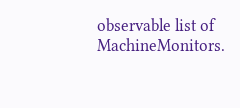observable list of MachineMonitors.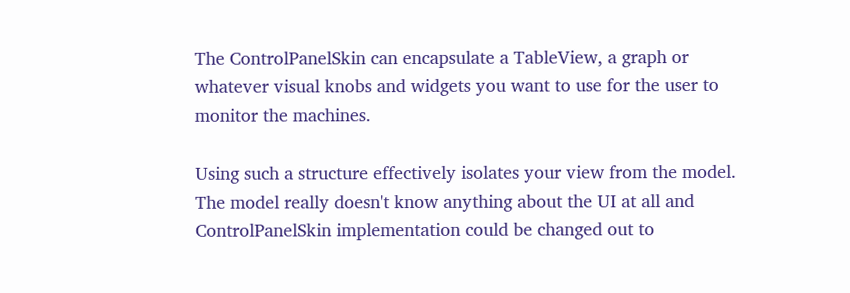The ControlPanelSkin can encapsulate a TableView, a graph or whatever visual knobs and widgets you want to use for the user to monitor the machines.

Using such a structure effectively isolates your view from the model. The model really doesn't know anything about the UI at all and ControlPanelSkin implementation could be changed out to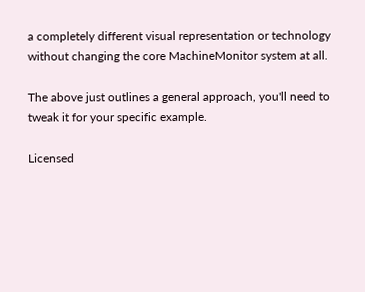a completely different visual representation or technology without changing the core MachineMonitor system at all.

The above just outlines a general approach, you'll need to tweak it for your specific example.

Licensed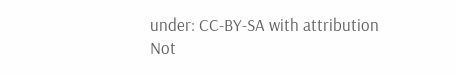under: CC-BY-SA with attribution
Not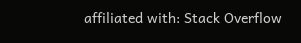affiliated with: Stack Overflow